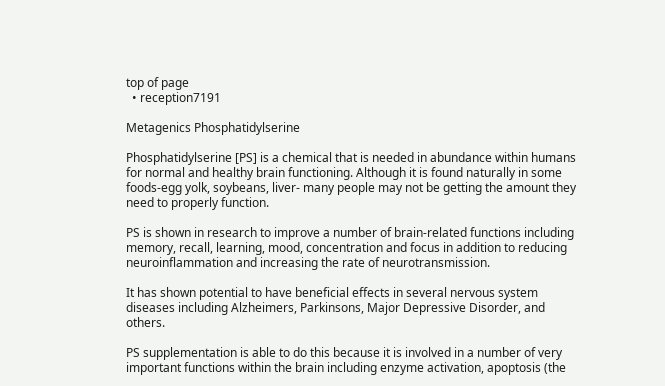top of page
  • reception7191

Metagenics Phosphatidylserine

Phosphatidylserine [PS] is a chemical that is needed in abundance within humans for normal and healthy brain functioning. Although it is found naturally in some foods-egg yolk, soybeans, liver- many people may not be getting the amount they need to properly function.

PS is shown in research to improve a number of brain-related functions including memory, recall, learning, mood, concentration and focus in addition to reducing neuroinflammation and increasing the rate of neurotransmission.

It has shown potential to have beneficial effects in several nervous system diseases including Alzheimers, Parkinsons, Major Depressive Disorder, and others.

PS supplementation is able to do this because it is involved in a number of very important functions within the brain including enzyme activation, apoptosis (the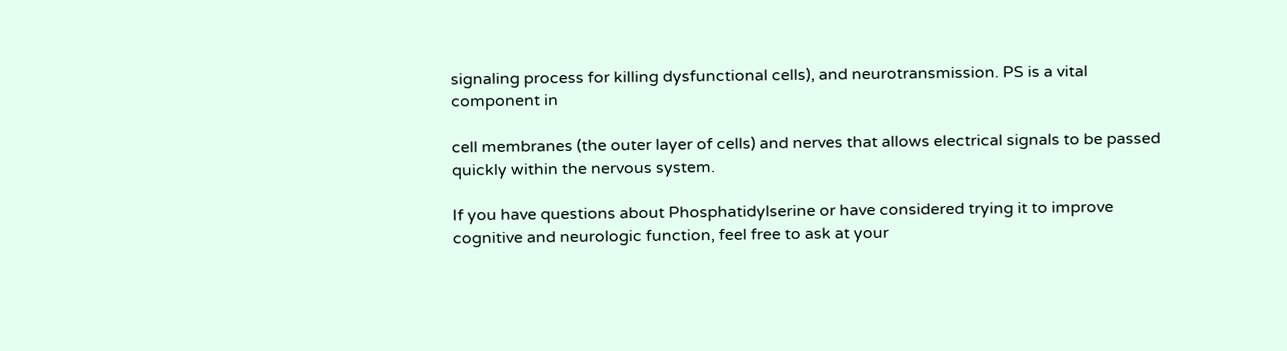signaling process for killing dysfunctional cells), and neurotransmission. PS is a vital component in

cell membranes (the outer layer of cells) and nerves that allows electrical signals to be passed quickly within the nervous system.

If you have questions about Phosphatidylserine or have considered trying it to improve cognitive and neurologic function, feel free to ask at your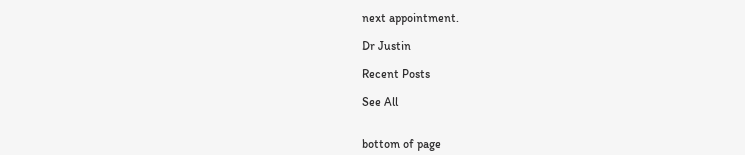next appointment.

Dr Justin

Recent Posts

See All


bottom of page